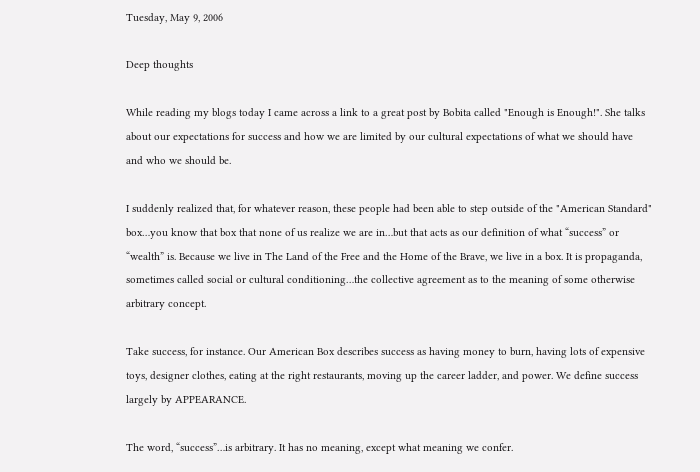Tuesday, May 9, 2006

Deep thoughts

While reading my blogs today I came across a link to a great post by Bobita called "Enough is Enough!". She talks about our expectations for success and how we are limited by our cultural expectations of what we should have and who we should be.

I suddenly realized that, for whatever reason, these people had been able to step outside of the "American Standard" box…you know that box that none of us realize we are in…but that acts as our definition of what “success” or “wealth” is. Because we live in The Land of the Free and the Home of the Brave, we live in a box. It is propaganda, sometimes called social or cultural conditioning…the collective agreement as to the meaning of some otherwise arbitrary concept.

Take success, for instance. Our American Box describes success as having money to burn, having lots of expensive toys, designer clothes, eating at the right restaurants, moving up the career ladder, and power. We define success largely by APPEARANCE.

The word, “success”…is arbitrary. It has no meaning, except what meaning we confer.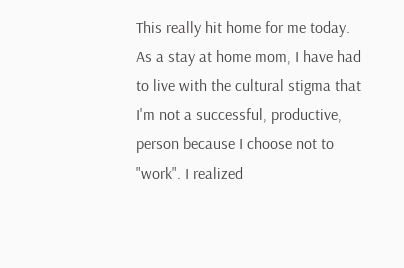This really hit home for me today. As a stay at home mom, I have had to live with the cultural stigma that I'm not a successful, productive, person because I choose not to "work". I realized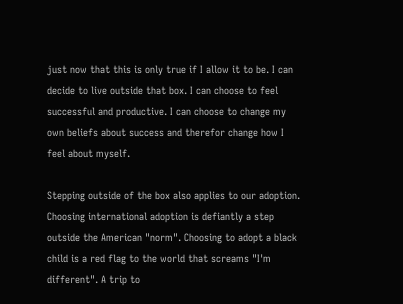just now that this is only true if I allow it to be. I can decide to live outside that box. I can choose to feel successful and productive. I can choose to change my own beliefs about success and therefor change how I feel about myself.

Stepping outside of the box also applies to our adoption. Choosing international adoption is defiantly a step outside the American "norm". Choosing to adopt a black child is a red flag to the world that screams "I'm different". A trip to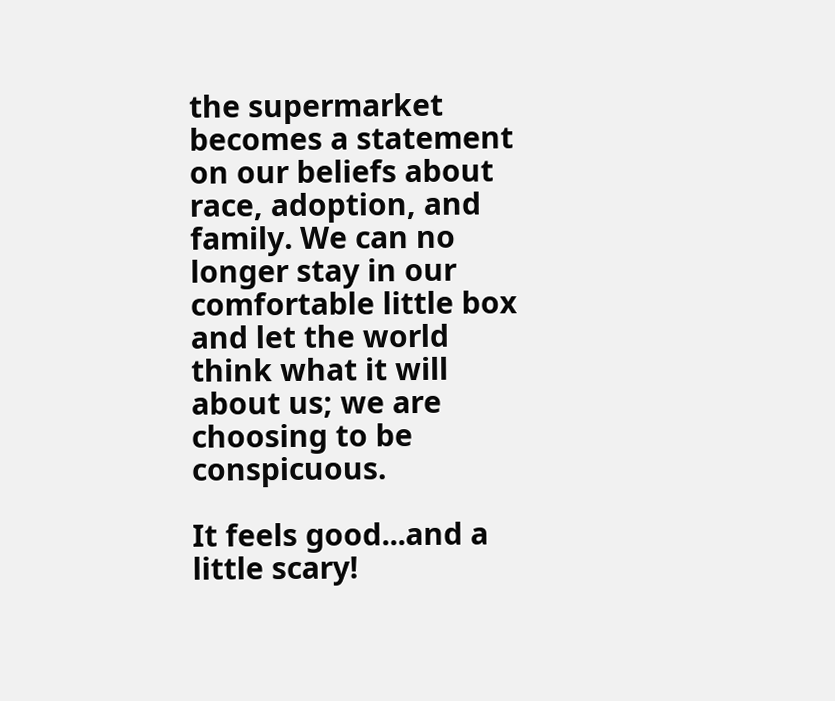the supermarket becomes a statement on our beliefs about race, adoption, and family. We can no longer stay in our comfortable little box and let the world think what it will about us; we are choosing to be conspicuous.

It feels good...and a little scary!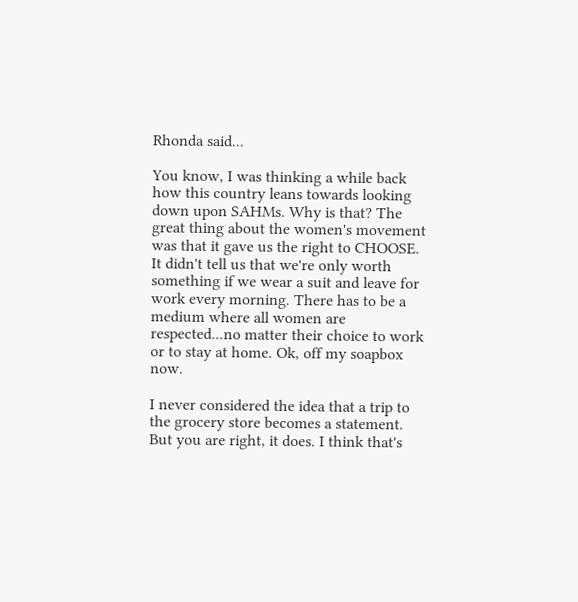Rhonda said...

You know, I was thinking a while back how this country leans towards looking down upon SAHMs. Why is that? The great thing about the women's movement was that it gave us the right to CHOOSE. It didn't tell us that we're only worth something if we wear a suit and leave for work every morning. There has to be a medium where all women are respected...no matter their choice to work or to stay at home. Ok, off my soapbox now.

I never considered the idea that a trip to the grocery store becomes a statement. But you are right, it does. I think that's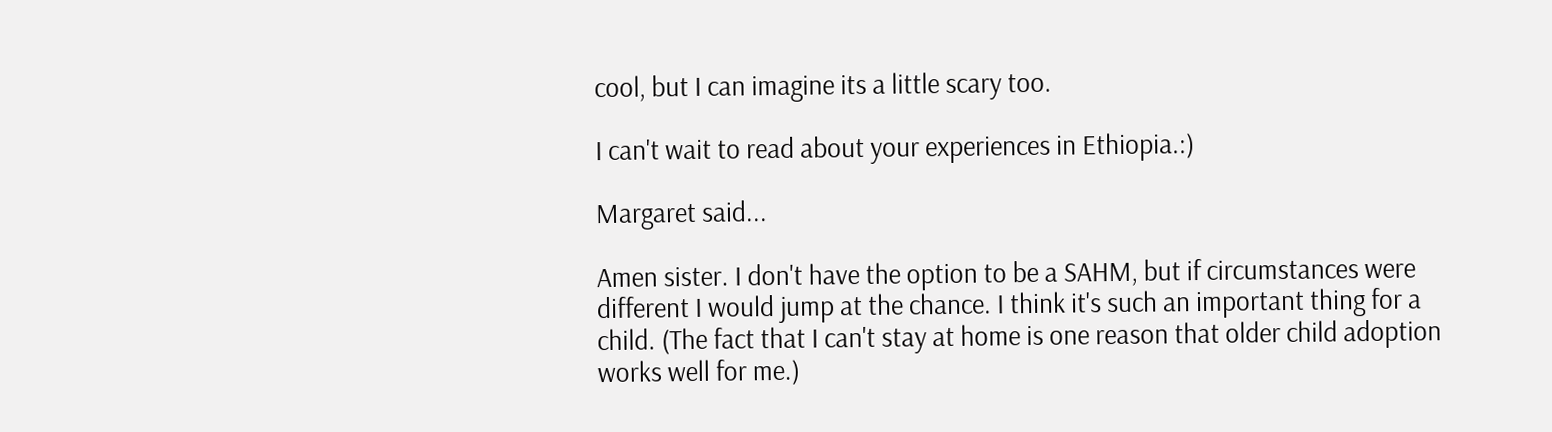cool, but I can imagine its a little scary too.

I can't wait to read about your experiences in Ethiopia.:)

Margaret said...

Amen sister. I don't have the option to be a SAHM, but if circumstances were different I would jump at the chance. I think it's such an important thing for a child. (The fact that I can't stay at home is one reason that older child adoption works well for me.)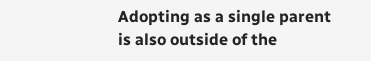Adopting as a single parent is also outside of the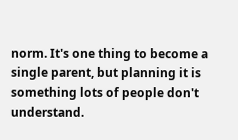norm. It's one thing to become a single parent, but planning it is something lots of people don't understand.